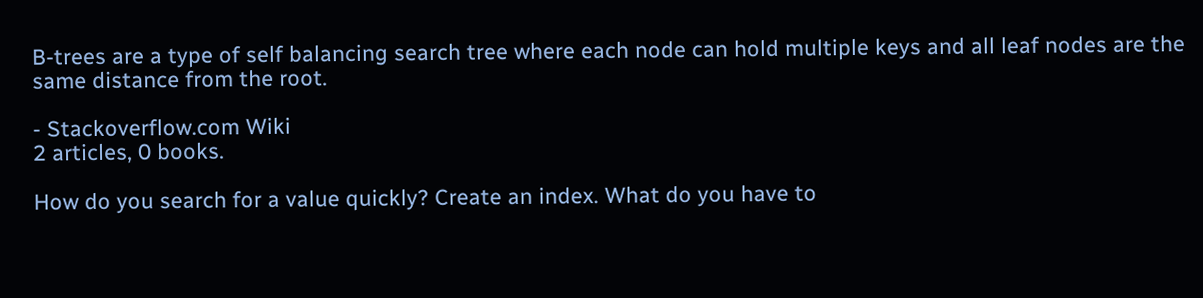B-trees are a type of self balancing search tree where each node can hold multiple keys and all leaf nodes are the same distance from the root.

- Stackoverflow.com Wiki
2 articles, 0 books.

How do you search for a value quickly? Create an index. What do you have to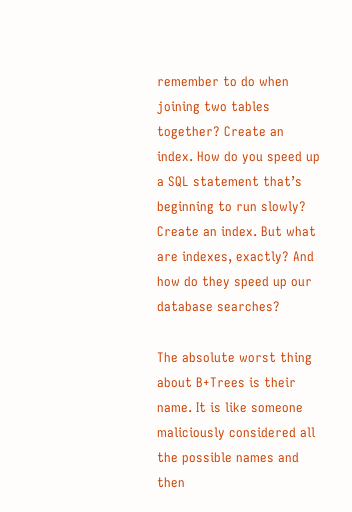remember to do when joining two tables together? Create an index. How do you speed up a SQL statement that’s beginning to run slowly? Create an index. But what are indexes, exactly? And how do they speed up our database searches?

The absolute worst thing about B+Trees is their name. It is like someone maliciously considered all the possible names and then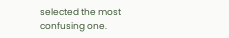selected the most confusing one.